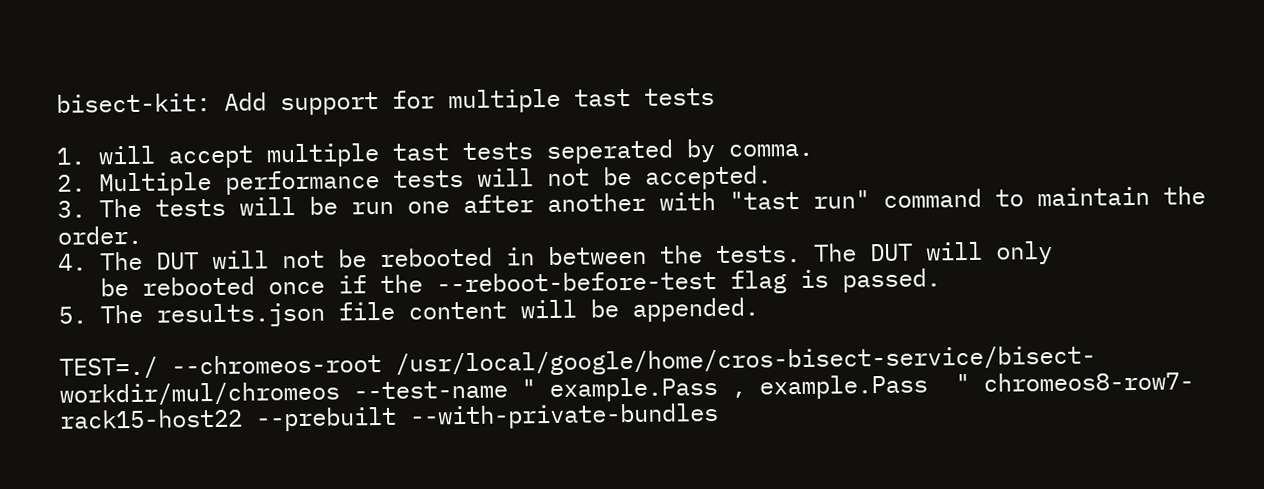bisect-kit: Add support for multiple tast tests

1. will accept multiple tast tests seperated by comma.
2. Multiple performance tests will not be accepted.
3. The tests will be run one after another with "tast run" command to maintain the order.
4. The DUT will not be rebooted in between the tests. The DUT will only
   be rebooted once if the --reboot-before-test flag is passed.
5. The results.json file content will be appended.

TEST=./ --chromeos-root /usr/local/google/home/cros-bisect-service/bisect-workdir/mul/chromeos --test-name " example.Pass , example.Pass  " chromeos8-row7-rack15-host22 --prebuilt --with-private-bundles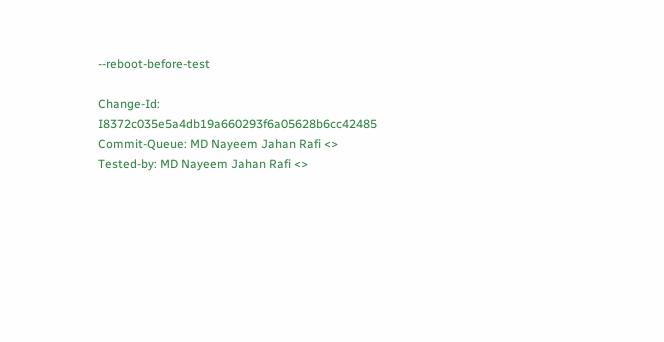--reboot-before-test

Change-Id: I8372c035e5a4db19a660293f6a05628b6cc42485
Commit-Queue: MD Nayeem Jahan Rafi <>
Tested-by: MD Nayeem Jahan Rafi <>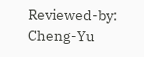Reviewed-by: Cheng-Yu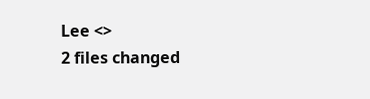Lee <>
2 files changed